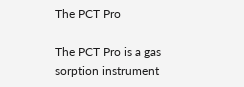The PCT Pro

The PCT Pro is a gas sorption instrument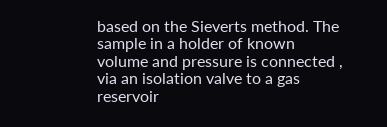based on the Sieverts method. The sample in a holder of known volume and pressure is connected , via an isolation valve to a gas reservoir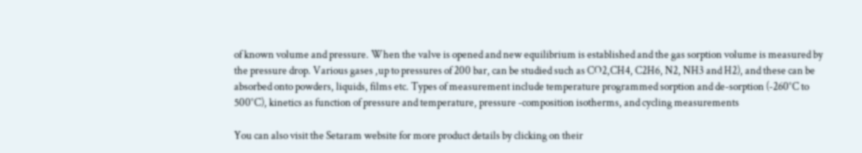of known volume and pressure. When the valve is opened and new equilibrium is established and the gas sorption volume is measured by the pressure drop. Various gases ,up to pressures of 200 bar, can be studied such as CO2,CH4, C2H6, N2, NH3 and H2), and these can be absorbed onto powders, liquids, films etc. Types of measurement include temperature programmed sorption and de-sorption (-260°C to 500°C), kinetics as function of pressure and temperature, pressure -composition isotherms, and cycling measurements

You can also visit the Setaram website for more product details by clicking on their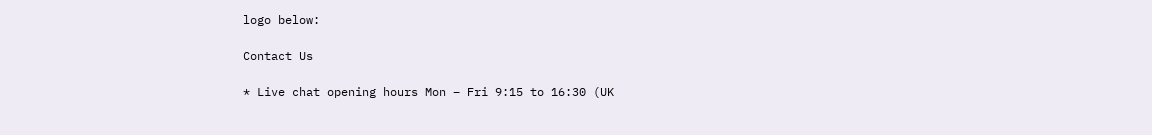logo below:

Contact Us

* Live chat opening hours Mon – Fri 9:15 to 16:30 (UK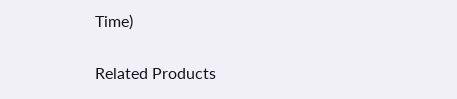Time)

Related Products